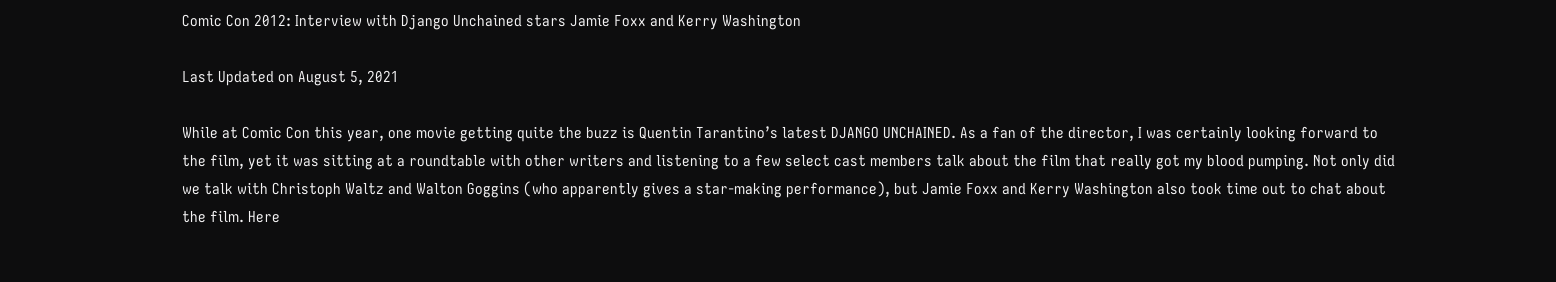Comic Con 2012: Interview with Django Unchained stars Jamie Foxx and Kerry Washington

Last Updated on August 5, 2021

While at Comic Con this year, one movie getting quite the buzz is Quentin Tarantino’s latest DJANGO UNCHAINED. As a fan of the director, I was certainly looking forward to the film, yet it was sitting at a roundtable with other writers and listening to a few select cast members talk about the film that really got my blood pumping. Not only did we talk with Christoph Waltz and Walton Goggins (who apparently gives a star-making performance), but Jamie Foxx and Kerry Washington also took time out to chat about the film. Here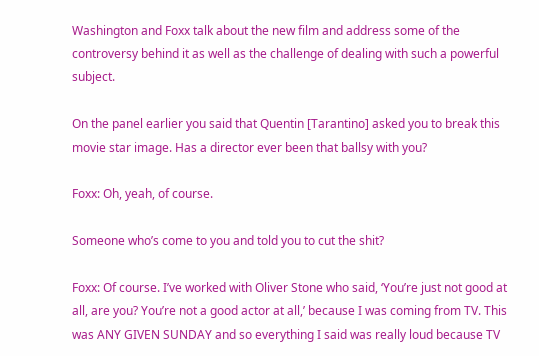Washington and Foxx talk about the new film and address some of the controversy behind it as well as the challenge of dealing with such a powerful subject.

On the panel earlier you said that Quentin [Tarantino] asked you to break this movie star image. Has a director ever been that ballsy with you?

Foxx: Oh, yeah, of course.

Someone who’s come to you and told you to cut the shit?

Foxx: Of course. I’ve worked with Oliver Stone who said, ‘You’re just not good at all, are you? You’re not a good actor at all,’ because I was coming from TV. This was ANY GIVEN SUNDAY and so everything I said was really loud because TV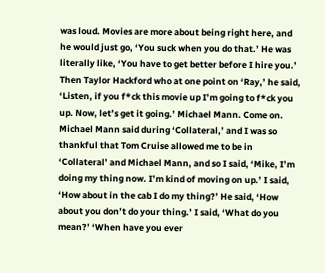was loud. Movies are more about being right here, and he would just go, ‘You suck when you do that.’ He was literally like, ‘You have to get better before I hire you.’ Then Taylor Hackford who at one point on ‘Ray,’ he said, ‘Listen, if you f*ck this movie up I’m going to f*ck you up. Now, let’s get it going.’ Michael Mann. Come on. Michael Mann said during ‘Collateral,’ and I was so thankful that Tom Cruise allowed me to be in ‘Collateral’ and Michael Mann, and so I said, ‘Mike, I’m doing my thing now. I’m kind of moving on up.’ I said, ‘How about in the cab I do my thing?’ He said, ‘How about you don’t do your thing.’ I said, ‘What do you mean?’ ‘When have you ever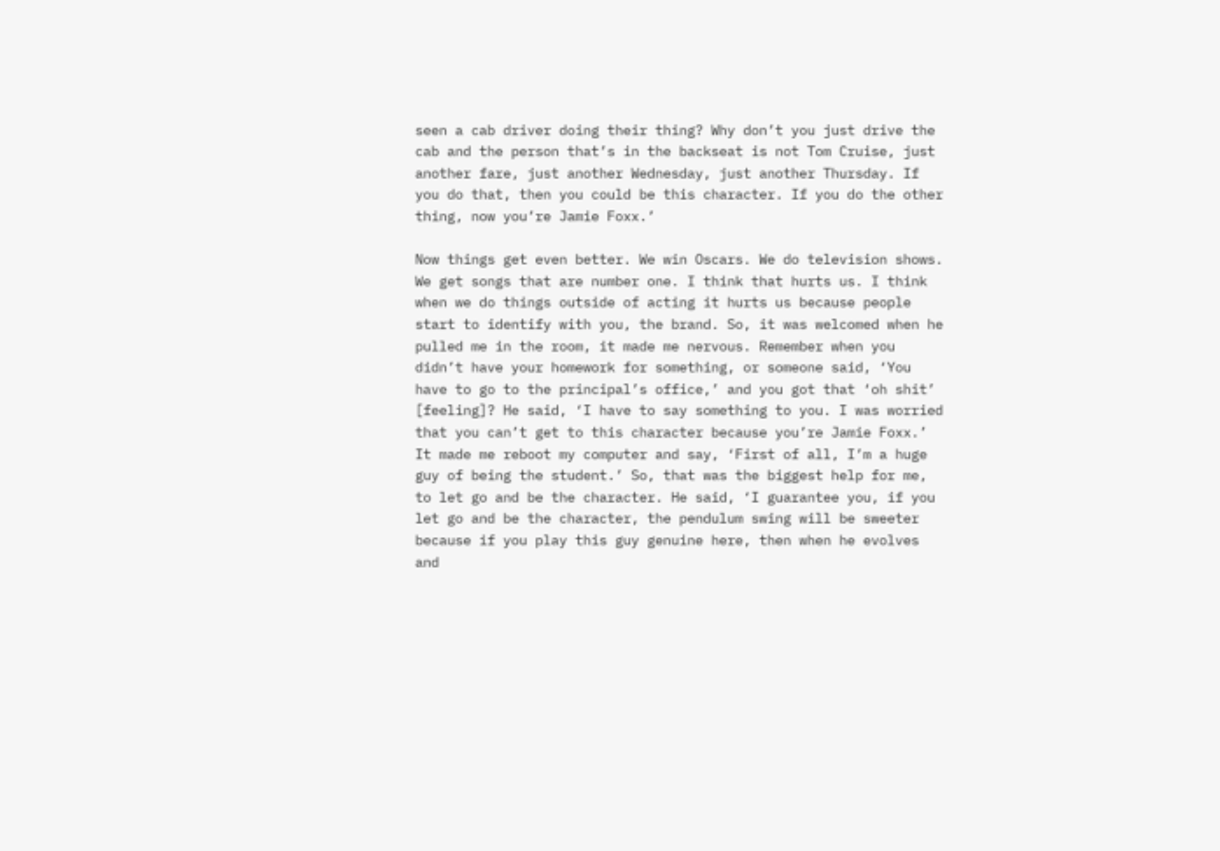seen a cab driver doing their thing? Why don’t you just drive the cab and the person that’s in the backseat is not Tom Cruise, just another fare, just another Wednesday, just another Thursday. If you do that, then you could be this character. If you do the other thing, now you’re Jamie Foxx.’

Now things get even better. We win Oscars. We do television shows. We get songs that are number one. I think that hurts us. I think when we do things outside of acting it hurts us because people start to identify with you, the brand. So, it was welcomed when he pulled me in the room, it made me nervous. Remember when you didn’t have your homework for something, or someone said, ‘You have to go to the principal’s office,’ and you got that ‘oh shit’ [feeling]? He said, ‘I have to say something to you. I was worried that you can’t get to this character because you’re Jamie Foxx.’ It made me reboot my computer and say, ‘First of all, I’m a huge guy of being the student.’ So, that was the biggest help for me, to let go and be the character. He said, ‘I guarantee you, if you let go and be the character, the pendulum swing will be sweeter because if you play this guy genuine here, then when he evolves and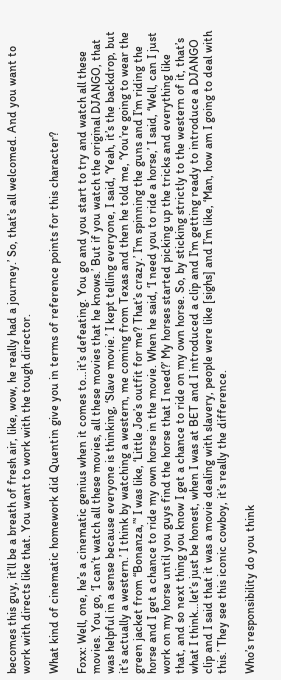becomes this guy, it’ll be a breath of fresh air, like, wow, he really had a journey.’ So, that’s all welcomed. And you want to work with directs like that. You want to work with the tough director.

What kind of cinematic homework did Quentin give you in terms of reference points for this character?

Foxx: Well, one, he’s a cinematic genius when it comes to…it’s defeating. You go and you start to try and watch all these movies. You go, ‘I can’t watch all these movies, all these movies that he knows.’ But if you watch the original DJANGO, that was helpful in a sense because everyone is thinking, ‘Slave movie.’ I kept telling everyone, I said, ‘Yeah, it’s the backdrop, but it’s actually a western.’ I think by watching a western, me coming from Texas and then he told me, ‘You’re going to wear the green jacket from “Bonanza,”‘ I was like, ‘Little Joe’s outfit for me? That’s crazy.’ I’m spinning the guns and I’m riding the horse and I get a chance to ride my own horse in the movie. When he said, ‘I need you to ride a horse,’ I said, ‘Well, can I just work on my horse until you guys find the horse that I need?’ My horses started picking up the tricks and everything like that, and so next thing you know I get a chance to ride on my own horse. So, by sticking strictly to the western of it, that’s what I think…let’s just be honest, when I was at BET and I introduced a clip and I’m getting ready to introduce a DJANGO clip and I said that it was a movie dealing with slavery, people were like [sighs] and I’m like, ‘Man, how am I going to deal with this.’ They see this iconic cowboy, it’s really the difference.

Who’s responsibility do you think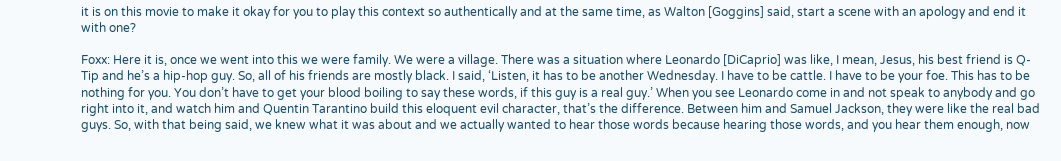it is on this movie to make it okay for you to play this context so authentically and at the same time, as Walton [Goggins] said, start a scene with an apology and end it with one?

Foxx: Here it is, once we went into this we were family. We were a village. There was a situation where Leonardo [DiCaprio] was like, I mean, Jesus, his best friend is Q-Tip and he’s a hip-hop guy. So, all of his friends are mostly black. I said, ‘Listen, it has to be another Wednesday. I have to be cattle. I have to be your foe. This has to be nothing for you. You don’t have to get your blood boiling to say these words, if this guy is a real guy.’ When you see Leonardo come in and not speak to anybody and go right into it, and watch him and Quentin Tarantino build this eloquent evil character, that’s the difference. Between him and Samuel Jackson, they were like the real bad guys. So, with that being said, we knew what it was about and we actually wanted to hear those words because hearing those words, and you hear them enough, now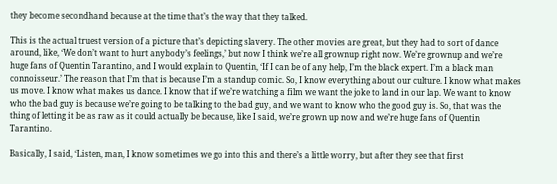they become secondhand because at the time that’s the way that they talked.

This is the actual truest version of a picture that’s depicting slavery. The other movies are great, but they had to sort of dance around, like, ‘We don’t want to hurt anybody’s feelings,’ but now I think we’re all grownup right now. We’re grownup and we’re huge fans of Quentin Tarantino, and I would explain to Quentin, ‘If I can be of any help, I’m the black expert. I’m a black man connoisseur.’ The reason that I’m that is because I’m a standup comic. So, I know everything about our culture. I know what makes us move. I know what makes us dance. I know that if we’re watching a film we want the joke to land in our lap. We want to know who the bad guy is because we’re going to be talking to the bad guy, and we want to know who the good guy is. So, that was the thing of letting it be as raw as it could actually be because, like I said, we’re grown up now and we’re huge fans of Quentin Tarantino.

Basically, I said, ‘Listen, man, I know sometimes we go into this and there’s a little worry, but after they see that first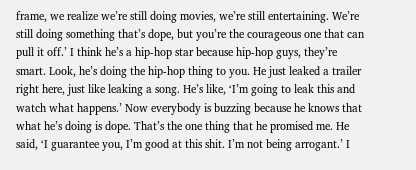frame, we realize we’re still doing movies, we’re still entertaining. We’re still doing something that’s dope, but you’re the courageous one that can pull it off.’ I think he’s a hip-hop star because hip-hop guys, they’re smart. Look, he’s doing the hip-hop thing to you. He just leaked a trailer right here, just like leaking a song. He’s like, ‘I’m going to leak this and watch what happens.’ Now everybody is buzzing because he knows that what he’s doing is dope. That’s the one thing that he promised me. He said, ‘I guarantee you, I’m good at this shit. I’m not being arrogant.’ I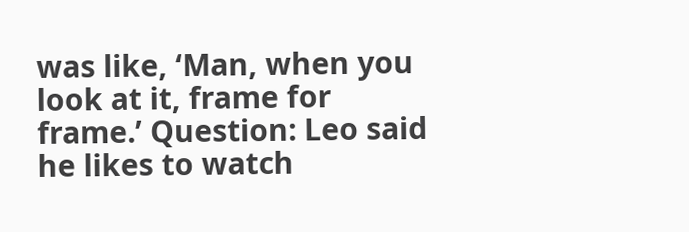was like, ‘Man, when you look at it, frame for frame.’ Question: Leo said he likes to watch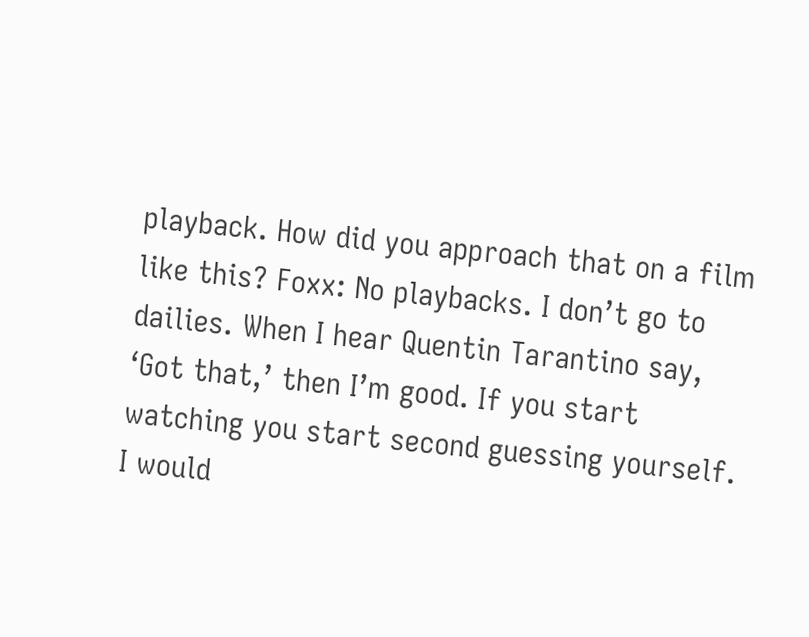playback. How did you approach that on a film like this? Foxx: No playbacks. I don’t go to dailies. When I hear Quentin Tarantino say, ‘Got that,’ then I’m good. If you start watching you start second guessing yourself. I would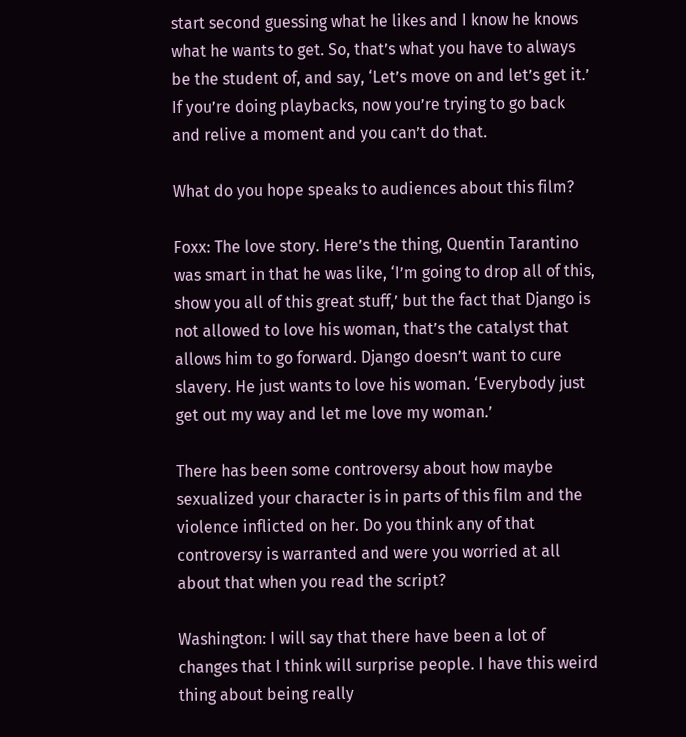start second guessing what he likes and I know he knows what he wants to get. So, that’s what you have to always be the student of, and say, ‘Let’s move on and let’s get it.’ If you’re doing playbacks, now you’re trying to go back and relive a moment and you can’t do that.

What do you hope speaks to audiences about this film?

Foxx: The love story. Here’s the thing, Quentin Tarantino was smart in that he was like, ‘I’m going to drop all of this, show you all of this great stuff,’ but the fact that Django is not allowed to love his woman, that’s the catalyst that allows him to go forward. Django doesn’t want to cure slavery. He just wants to love his woman. ‘Everybody just get out my way and let me love my woman.’

There has been some controversy about how maybe sexualized your character is in parts of this film and the violence inflicted on her. Do you think any of that controversy is warranted and were you worried at all about that when you read the script?

Washington: I will say that there have been a lot of changes that I think will surprise people. I have this weird thing about being really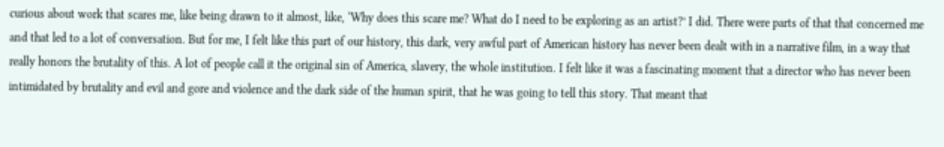curious about work that scares me, like being drawn to it almost, like, ‘Why does this scare me? What do I need to be exploring as an artist?’ I did. There were parts of that that concerned me and that led to a lot of conversation. But for me, I felt like this part of our history, this dark, very awful part of American history has never been dealt with in a narrative film, in a way that really honors the brutality of this. A lot of people call it the original sin of America, slavery, the whole institution. I felt like it was a fascinating moment that a director who has never been intimidated by brutality and evil and gore and violence and the dark side of the human spirit, that he was going to tell this story. That meant that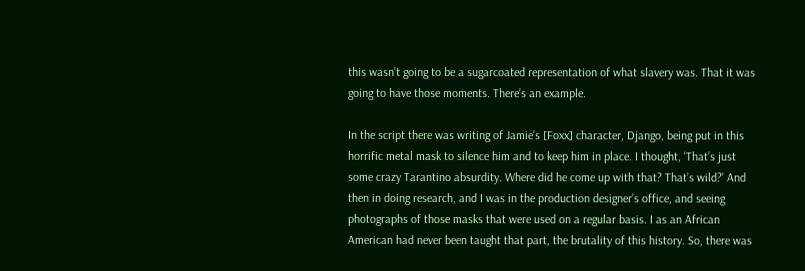this wasn’t going to be a sugarcoated representation of what slavery was. That it was going to have those moments. There’s an example.

In the script there was writing of Jamie’s [Foxx] character, Django, being put in this horrific metal mask to silence him and to keep him in place. I thought, ‘That’s just some crazy Tarantino absurdity. Where did he come up with that? That’s wild?’ And then in doing research, and I was in the production designer’s office, and seeing photographs of those masks that were used on a regular basis. I as an African American had never been taught that part, the brutality of this history. So, there was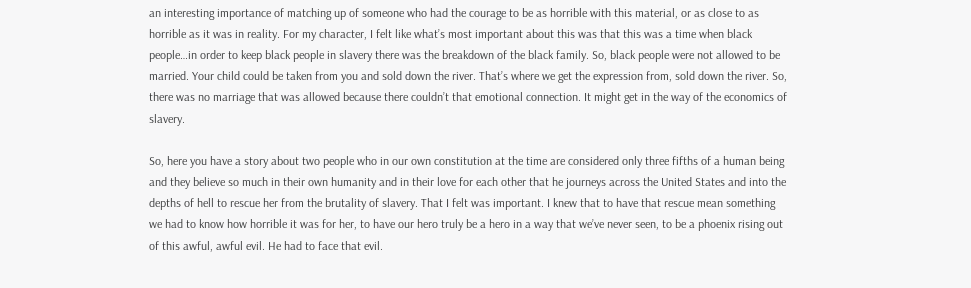an interesting importance of matching up of someone who had the courage to be as horrible with this material, or as close to as horrible as it was in reality. For my character, I felt like what’s most important about this was that this was a time when black people…in order to keep black people in slavery there was the breakdown of the black family. So, black people were not allowed to be married. Your child could be taken from you and sold down the river. That’s where we get the expression from, sold down the river. So, there was no marriage that was allowed because there couldn’t that emotional connection. It might get in the way of the economics of slavery.

So, here you have a story about two people who in our own constitution at the time are considered only three fifths of a human being and they believe so much in their own humanity and in their love for each other that he journeys across the United States and into the depths of hell to rescue her from the brutality of slavery. That I felt was important. I knew that to have that rescue mean something we had to know how horrible it was for her, to have our hero truly be a hero in a way that we’ve never seen, to be a phoenix rising out of this awful, awful evil. He had to face that evil.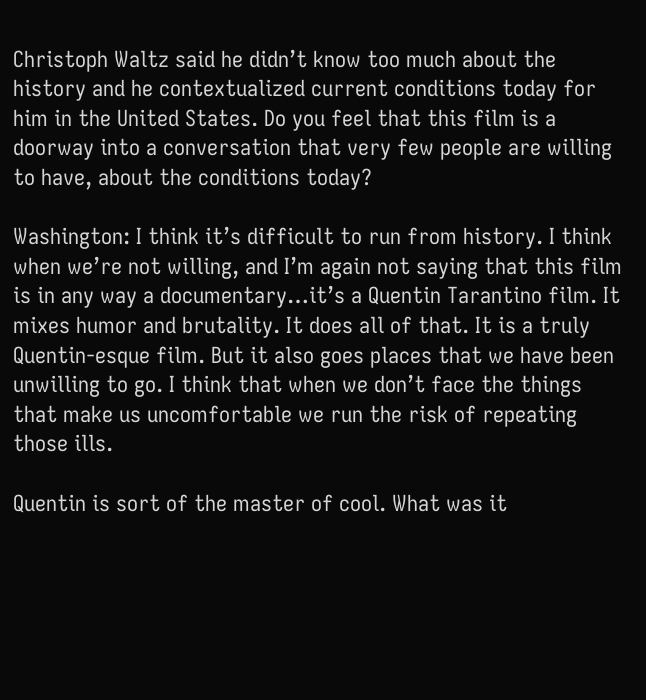Christoph Waltz said he didn’t know too much about the history and he contextualized current conditions today for him in the United States. Do you feel that this film is a doorway into a conversation that very few people are willing to have, about the conditions today?

Washington: I think it’s difficult to run from history. I think when we’re not willing, and I’m again not saying that this film is in any way a documentary…it’s a Quentin Tarantino film. It mixes humor and brutality. It does all of that. It is a truly Quentin-esque film. But it also goes places that we have been unwilling to go. I think that when we don’t face the things that make us uncomfortable we run the risk of repeating those ills.

Quentin is sort of the master of cool. What was it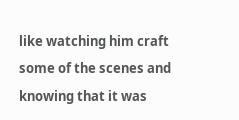like watching him craft some of the scenes and knowing that it was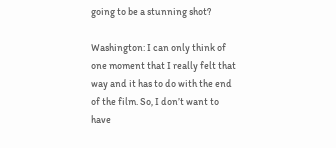going to be a stunning shot?

Washington: I can only think of one moment that I really felt that way and it has to do with the end of the film. So, I don’t want to have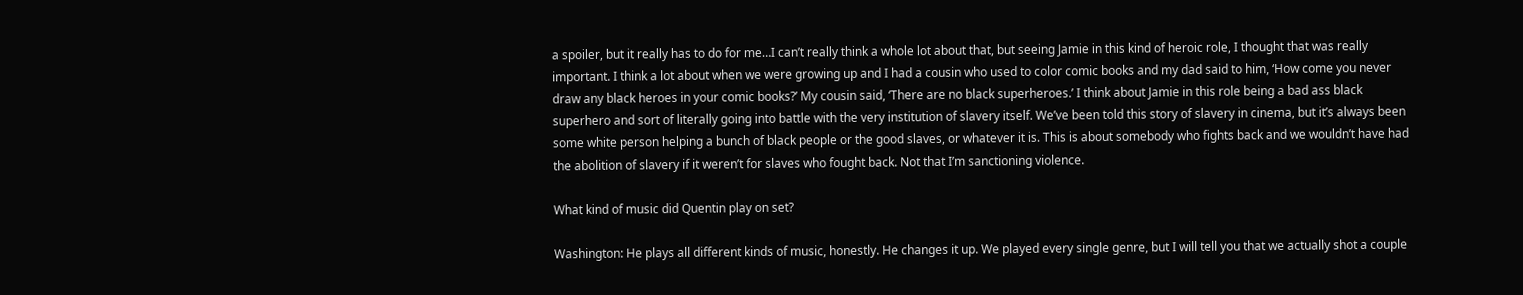a spoiler, but it really has to do for me…I can’t really think a whole lot about that, but seeing Jamie in this kind of heroic role, I thought that was really important. I think a lot about when we were growing up and I had a cousin who used to color comic books and my dad said to him, ‘How come you never draw any black heroes in your comic books?’ My cousin said, ‘There are no black superheroes.’ I think about Jamie in this role being a bad ass black superhero and sort of literally going into battle with the very institution of slavery itself. We’ve been told this story of slavery in cinema, but it’s always been some white person helping a bunch of black people or the good slaves, or whatever it is. This is about somebody who fights back and we wouldn’t have had the abolition of slavery if it weren’t for slaves who fought back. Not that I’m sanctioning violence.

What kind of music did Quentin play on set?

Washington: He plays all different kinds of music, honestly. He changes it up. We played every single genre, but I will tell you that we actually shot a couple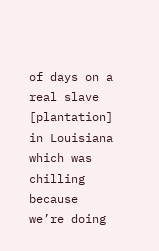of days on a real slave [plantation] in Louisiana which was chilling because we’re doing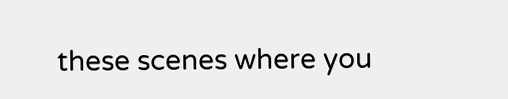these scenes where you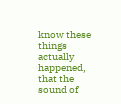know these things actually happened, that the sound of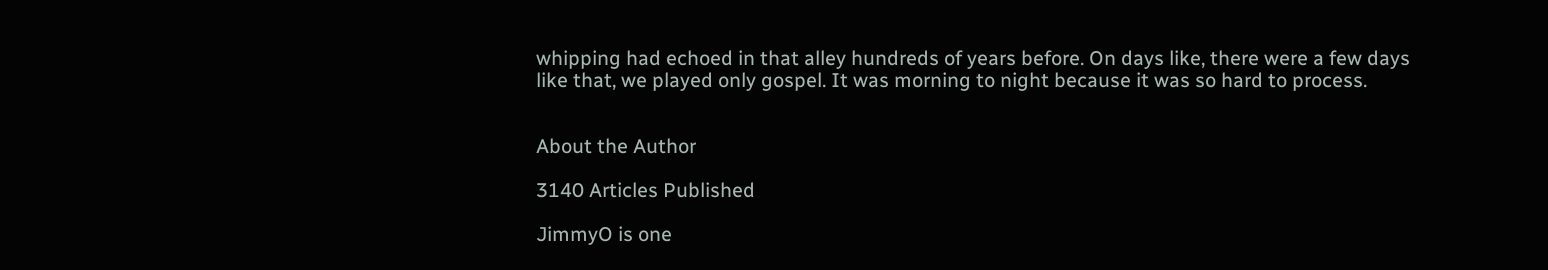whipping had echoed in that alley hundreds of years before. On days like, there were a few days like that, we played only gospel. It was morning to night because it was so hard to process.


About the Author

3140 Articles Published

JimmyO is one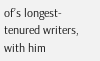of’s longest-tenured writers, with him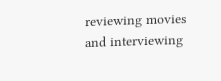reviewing movies and interviewing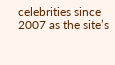celebrities since 2007 as the site’s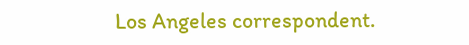Los Angeles correspondent.